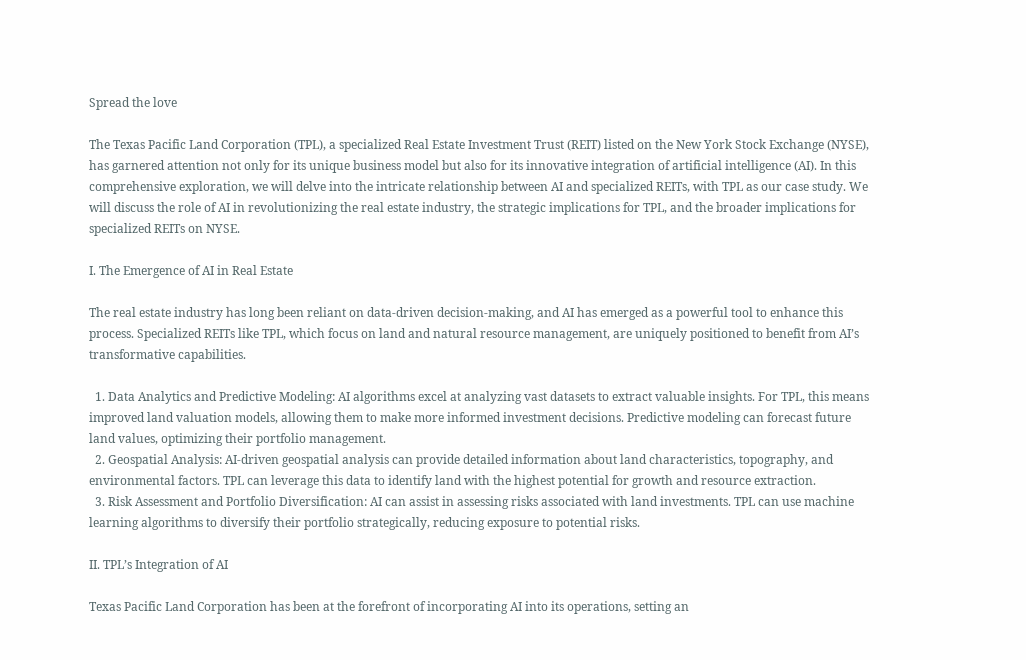Spread the love

The Texas Pacific Land Corporation (TPL), a specialized Real Estate Investment Trust (REIT) listed on the New York Stock Exchange (NYSE), has garnered attention not only for its unique business model but also for its innovative integration of artificial intelligence (AI). In this comprehensive exploration, we will delve into the intricate relationship between AI and specialized REITs, with TPL as our case study. We will discuss the role of AI in revolutionizing the real estate industry, the strategic implications for TPL, and the broader implications for specialized REITs on NYSE.

I. The Emergence of AI in Real Estate

The real estate industry has long been reliant on data-driven decision-making, and AI has emerged as a powerful tool to enhance this process. Specialized REITs like TPL, which focus on land and natural resource management, are uniquely positioned to benefit from AI’s transformative capabilities.

  1. Data Analytics and Predictive Modeling: AI algorithms excel at analyzing vast datasets to extract valuable insights. For TPL, this means improved land valuation models, allowing them to make more informed investment decisions. Predictive modeling can forecast future land values, optimizing their portfolio management.
  2. Geospatial Analysis: AI-driven geospatial analysis can provide detailed information about land characteristics, topography, and environmental factors. TPL can leverage this data to identify land with the highest potential for growth and resource extraction.
  3. Risk Assessment and Portfolio Diversification: AI can assist in assessing risks associated with land investments. TPL can use machine learning algorithms to diversify their portfolio strategically, reducing exposure to potential risks.

II. TPL’s Integration of AI

Texas Pacific Land Corporation has been at the forefront of incorporating AI into its operations, setting an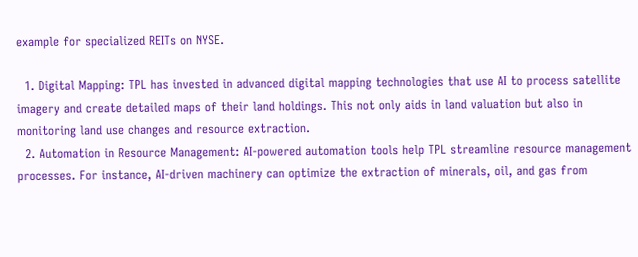example for specialized REITs on NYSE.

  1. Digital Mapping: TPL has invested in advanced digital mapping technologies that use AI to process satellite imagery and create detailed maps of their land holdings. This not only aids in land valuation but also in monitoring land use changes and resource extraction.
  2. Automation in Resource Management: AI-powered automation tools help TPL streamline resource management processes. For instance, AI-driven machinery can optimize the extraction of minerals, oil, and gas from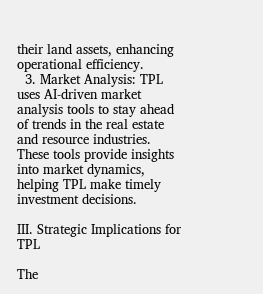their land assets, enhancing operational efficiency.
  3. Market Analysis: TPL uses AI-driven market analysis tools to stay ahead of trends in the real estate and resource industries. These tools provide insights into market dynamics, helping TPL make timely investment decisions.

III. Strategic Implications for TPL

The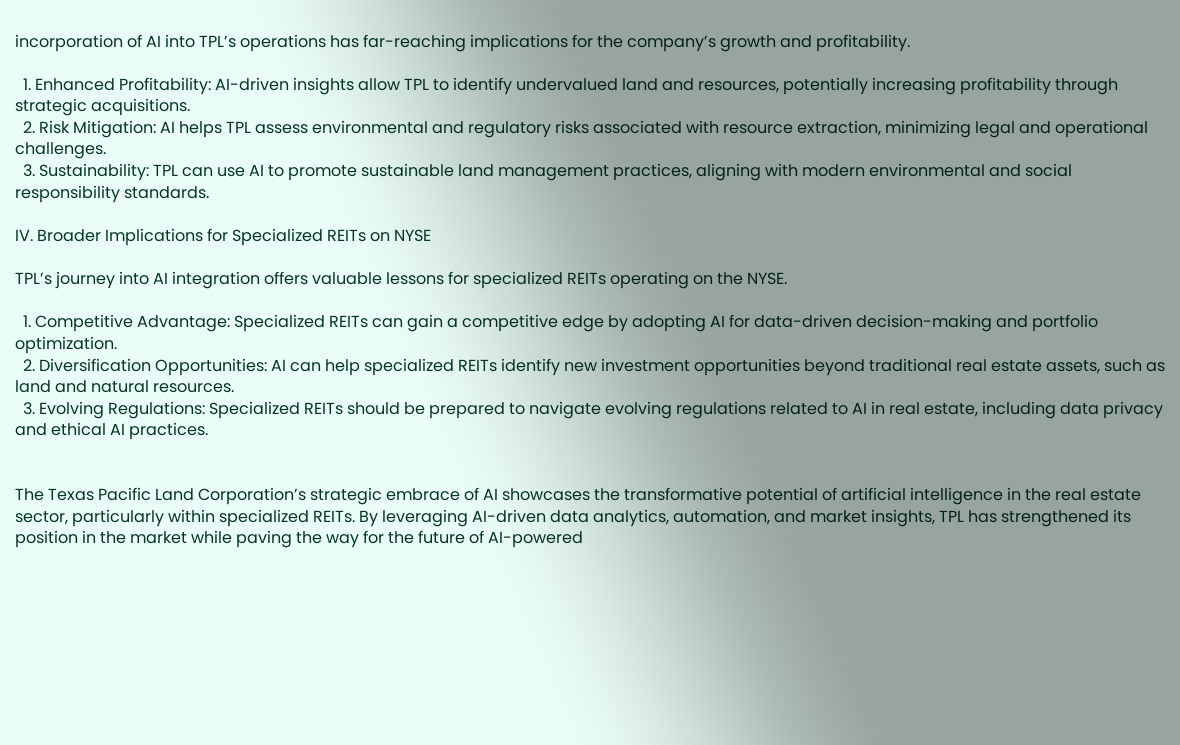incorporation of AI into TPL’s operations has far-reaching implications for the company’s growth and profitability.

  1. Enhanced Profitability: AI-driven insights allow TPL to identify undervalued land and resources, potentially increasing profitability through strategic acquisitions.
  2. Risk Mitigation: AI helps TPL assess environmental and regulatory risks associated with resource extraction, minimizing legal and operational challenges.
  3. Sustainability: TPL can use AI to promote sustainable land management practices, aligning with modern environmental and social responsibility standards.

IV. Broader Implications for Specialized REITs on NYSE

TPL’s journey into AI integration offers valuable lessons for specialized REITs operating on the NYSE.

  1. Competitive Advantage: Specialized REITs can gain a competitive edge by adopting AI for data-driven decision-making and portfolio optimization.
  2. Diversification Opportunities: AI can help specialized REITs identify new investment opportunities beyond traditional real estate assets, such as land and natural resources.
  3. Evolving Regulations: Specialized REITs should be prepared to navigate evolving regulations related to AI in real estate, including data privacy and ethical AI practices.


The Texas Pacific Land Corporation’s strategic embrace of AI showcases the transformative potential of artificial intelligence in the real estate sector, particularly within specialized REITs. By leveraging AI-driven data analytics, automation, and market insights, TPL has strengthened its position in the market while paving the way for the future of AI-powered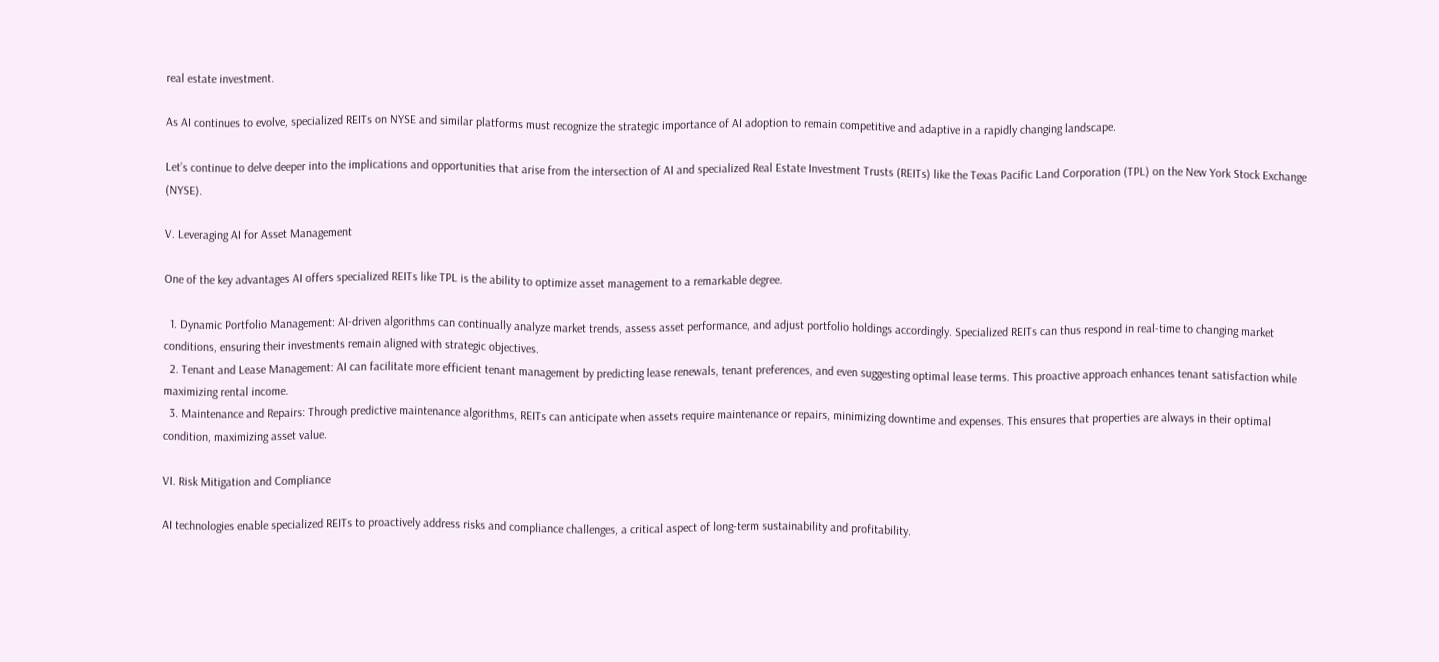real estate investment.

As AI continues to evolve, specialized REITs on NYSE and similar platforms must recognize the strategic importance of AI adoption to remain competitive and adaptive in a rapidly changing landscape.

Let’s continue to delve deeper into the implications and opportunities that arise from the intersection of AI and specialized Real Estate Investment Trusts (REITs) like the Texas Pacific Land Corporation (TPL) on the New York Stock Exchange (NYSE).

V. Leveraging AI for Asset Management

One of the key advantages AI offers specialized REITs like TPL is the ability to optimize asset management to a remarkable degree.

  1. Dynamic Portfolio Management: AI-driven algorithms can continually analyze market trends, assess asset performance, and adjust portfolio holdings accordingly. Specialized REITs can thus respond in real-time to changing market conditions, ensuring their investments remain aligned with strategic objectives.
  2. Tenant and Lease Management: AI can facilitate more efficient tenant management by predicting lease renewals, tenant preferences, and even suggesting optimal lease terms. This proactive approach enhances tenant satisfaction while maximizing rental income.
  3. Maintenance and Repairs: Through predictive maintenance algorithms, REITs can anticipate when assets require maintenance or repairs, minimizing downtime and expenses. This ensures that properties are always in their optimal condition, maximizing asset value.

VI. Risk Mitigation and Compliance

AI technologies enable specialized REITs to proactively address risks and compliance challenges, a critical aspect of long-term sustainability and profitability.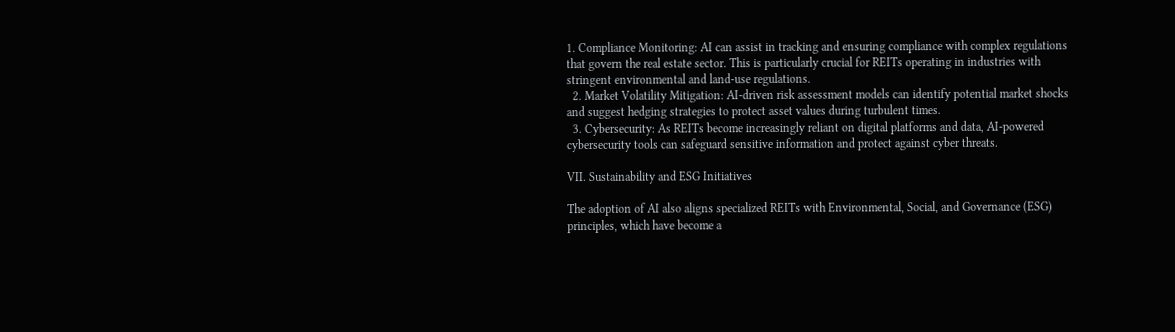1. Compliance Monitoring: AI can assist in tracking and ensuring compliance with complex regulations that govern the real estate sector. This is particularly crucial for REITs operating in industries with stringent environmental and land-use regulations.
  2. Market Volatility Mitigation: AI-driven risk assessment models can identify potential market shocks and suggest hedging strategies to protect asset values during turbulent times.
  3. Cybersecurity: As REITs become increasingly reliant on digital platforms and data, AI-powered cybersecurity tools can safeguard sensitive information and protect against cyber threats.

VII. Sustainability and ESG Initiatives

The adoption of AI also aligns specialized REITs with Environmental, Social, and Governance (ESG) principles, which have become a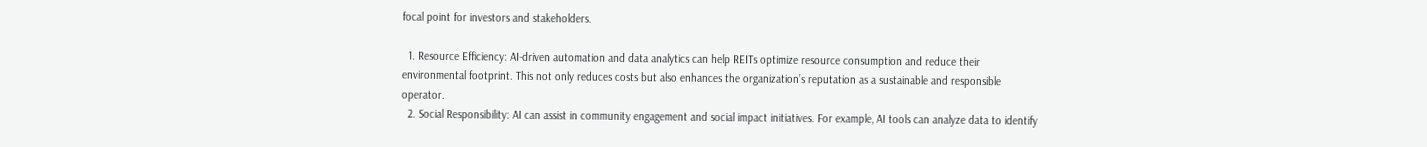focal point for investors and stakeholders.

  1. Resource Efficiency: AI-driven automation and data analytics can help REITs optimize resource consumption and reduce their environmental footprint. This not only reduces costs but also enhances the organization’s reputation as a sustainable and responsible operator.
  2. Social Responsibility: AI can assist in community engagement and social impact initiatives. For example, AI tools can analyze data to identify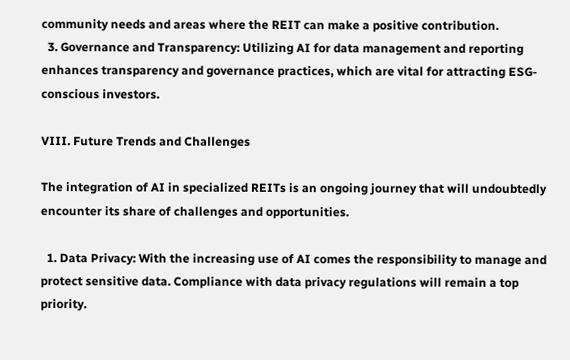community needs and areas where the REIT can make a positive contribution.
  3. Governance and Transparency: Utilizing AI for data management and reporting enhances transparency and governance practices, which are vital for attracting ESG-conscious investors.

VIII. Future Trends and Challenges

The integration of AI in specialized REITs is an ongoing journey that will undoubtedly encounter its share of challenges and opportunities.

  1. Data Privacy: With the increasing use of AI comes the responsibility to manage and protect sensitive data. Compliance with data privacy regulations will remain a top priority.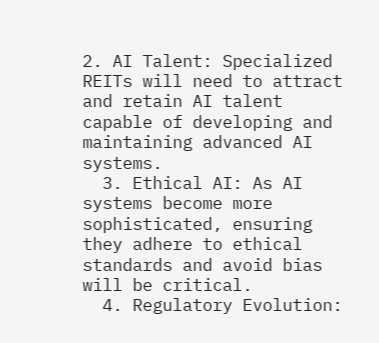2. AI Talent: Specialized REITs will need to attract and retain AI talent capable of developing and maintaining advanced AI systems.
  3. Ethical AI: As AI systems become more sophisticated, ensuring they adhere to ethical standards and avoid bias will be critical.
  4. Regulatory Evolution: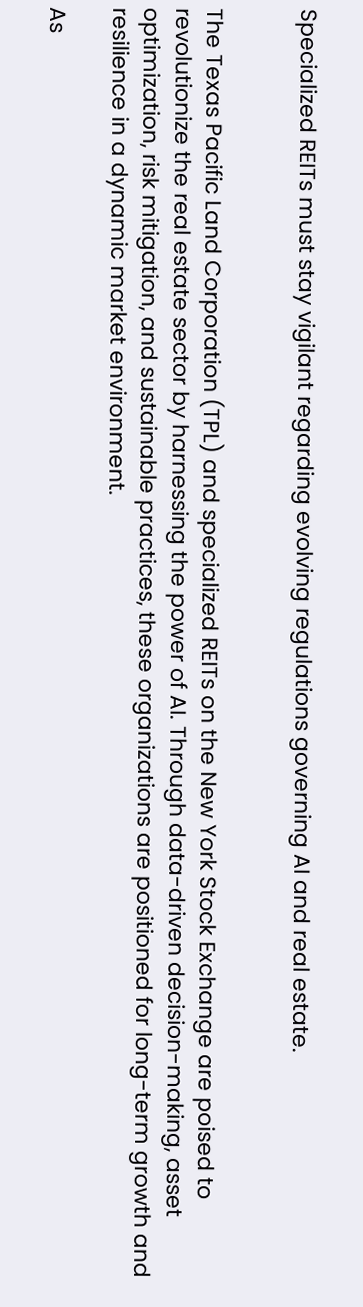Specialized REITs must stay vigilant regarding evolving regulations governing AI and real estate.


The Texas Pacific Land Corporation (TPL) and specialized REITs on the New York Stock Exchange are poised to revolutionize the real estate sector by harnessing the power of AI. Through data-driven decision-making, asset optimization, risk mitigation, and sustainable practices, these organizations are positioned for long-term growth and resilience in a dynamic market environment.

As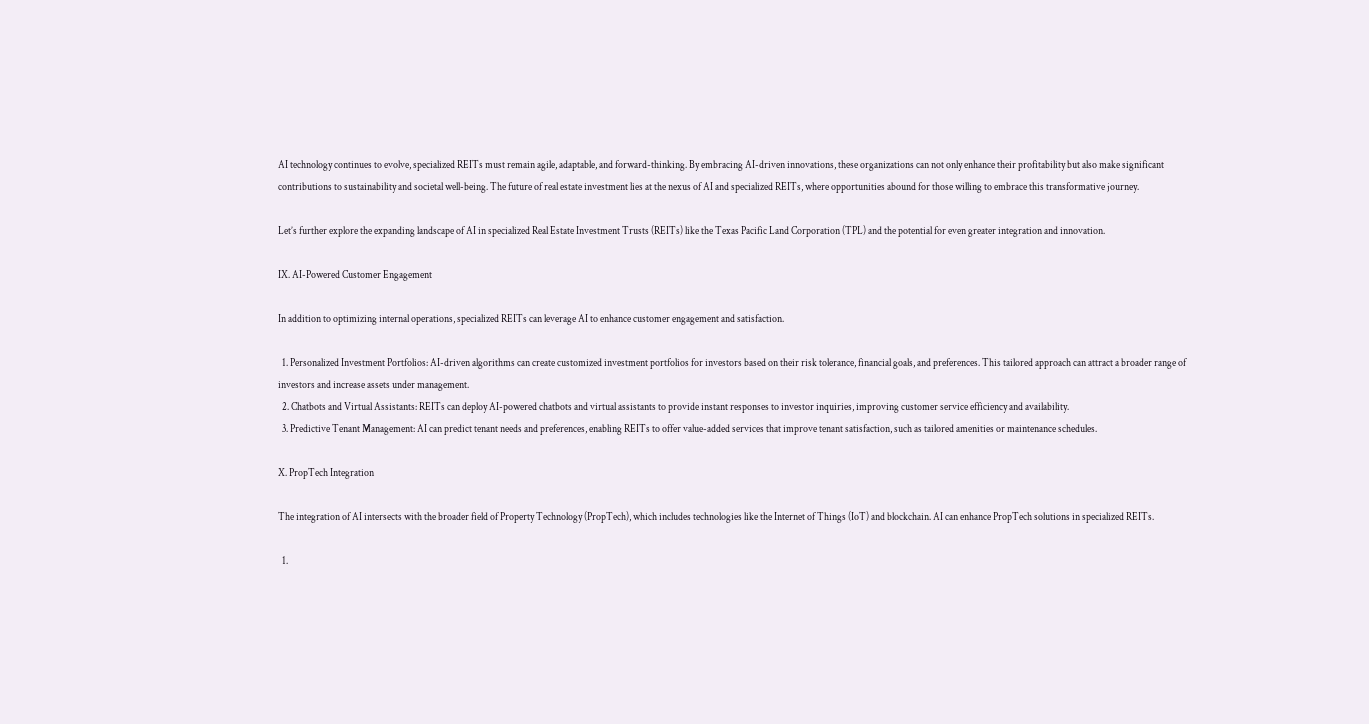AI technology continues to evolve, specialized REITs must remain agile, adaptable, and forward-thinking. By embracing AI-driven innovations, these organizations can not only enhance their profitability but also make significant contributions to sustainability and societal well-being. The future of real estate investment lies at the nexus of AI and specialized REITs, where opportunities abound for those willing to embrace this transformative journey.

Let’s further explore the expanding landscape of AI in specialized Real Estate Investment Trusts (REITs) like the Texas Pacific Land Corporation (TPL) and the potential for even greater integration and innovation.

IX. AI-Powered Customer Engagement

In addition to optimizing internal operations, specialized REITs can leverage AI to enhance customer engagement and satisfaction.

  1. Personalized Investment Portfolios: AI-driven algorithms can create customized investment portfolios for investors based on their risk tolerance, financial goals, and preferences. This tailored approach can attract a broader range of investors and increase assets under management.
  2. Chatbots and Virtual Assistants: REITs can deploy AI-powered chatbots and virtual assistants to provide instant responses to investor inquiries, improving customer service efficiency and availability.
  3. Predictive Tenant Management: AI can predict tenant needs and preferences, enabling REITs to offer value-added services that improve tenant satisfaction, such as tailored amenities or maintenance schedules.

X. PropTech Integration

The integration of AI intersects with the broader field of Property Technology (PropTech), which includes technologies like the Internet of Things (IoT) and blockchain. AI can enhance PropTech solutions in specialized REITs.

  1.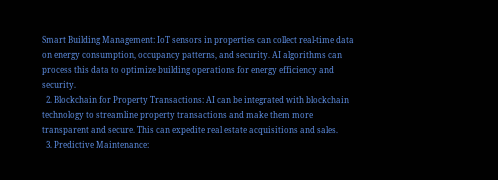Smart Building Management: IoT sensors in properties can collect real-time data on energy consumption, occupancy patterns, and security. AI algorithms can process this data to optimize building operations for energy efficiency and security.
  2. Blockchain for Property Transactions: AI can be integrated with blockchain technology to streamline property transactions and make them more transparent and secure. This can expedite real estate acquisitions and sales.
  3. Predictive Maintenance: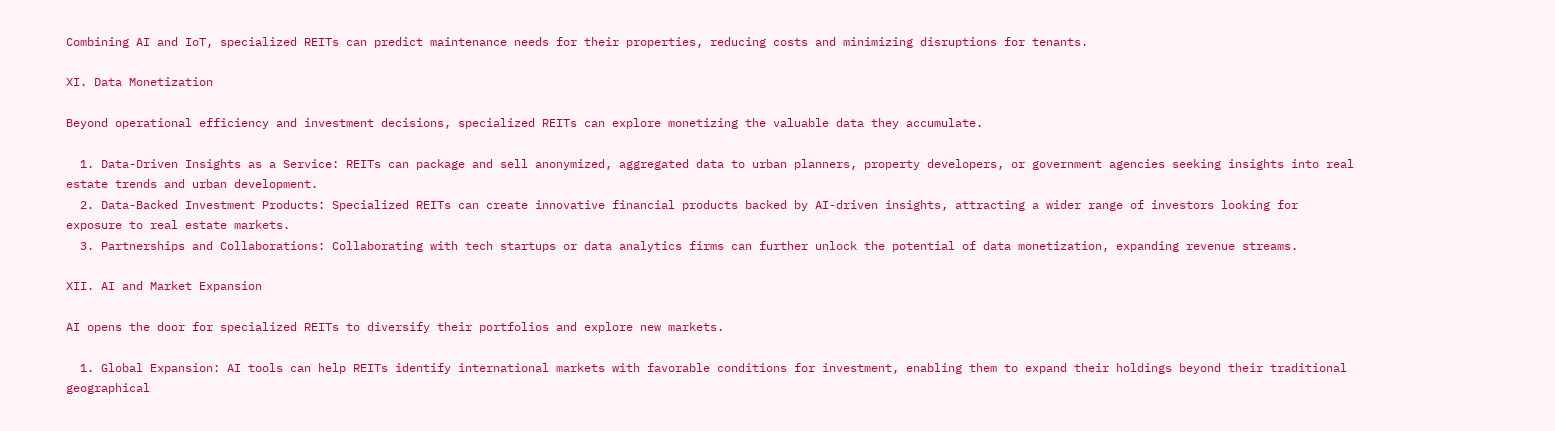Combining AI and IoT, specialized REITs can predict maintenance needs for their properties, reducing costs and minimizing disruptions for tenants.

XI. Data Monetization

Beyond operational efficiency and investment decisions, specialized REITs can explore monetizing the valuable data they accumulate.

  1. Data-Driven Insights as a Service: REITs can package and sell anonymized, aggregated data to urban planners, property developers, or government agencies seeking insights into real estate trends and urban development.
  2. Data-Backed Investment Products: Specialized REITs can create innovative financial products backed by AI-driven insights, attracting a wider range of investors looking for exposure to real estate markets.
  3. Partnerships and Collaborations: Collaborating with tech startups or data analytics firms can further unlock the potential of data monetization, expanding revenue streams.

XII. AI and Market Expansion

AI opens the door for specialized REITs to diversify their portfolios and explore new markets.

  1. Global Expansion: AI tools can help REITs identify international markets with favorable conditions for investment, enabling them to expand their holdings beyond their traditional geographical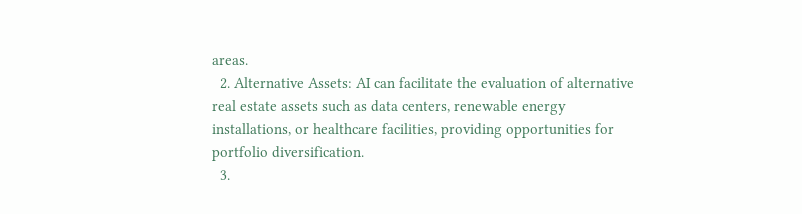areas.
  2. Alternative Assets: AI can facilitate the evaluation of alternative real estate assets such as data centers, renewable energy installations, or healthcare facilities, providing opportunities for portfolio diversification.
  3.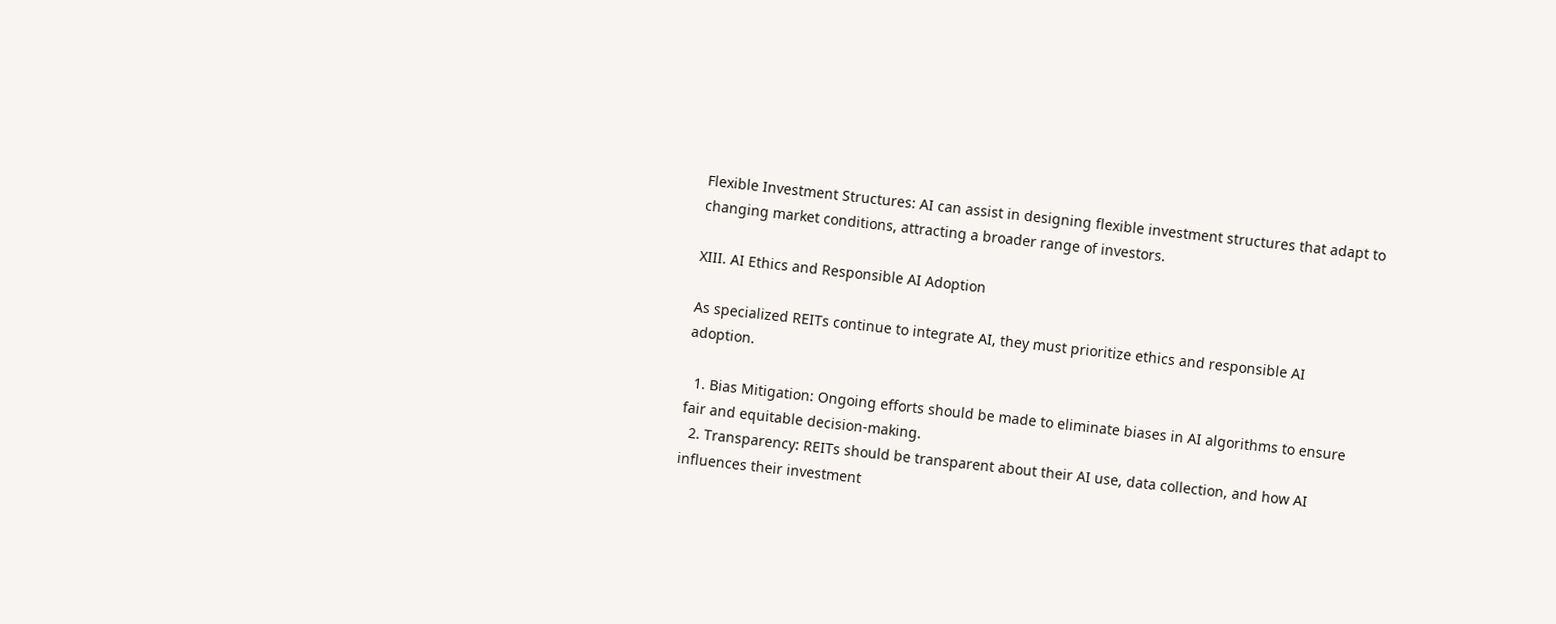Flexible Investment Structures: AI can assist in designing flexible investment structures that adapt to changing market conditions, attracting a broader range of investors.

XIII. AI Ethics and Responsible AI Adoption

As specialized REITs continue to integrate AI, they must prioritize ethics and responsible AI adoption.

  1. Bias Mitigation: Ongoing efforts should be made to eliminate biases in AI algorithms to ensure fair and equitable decision-making.
  2. Transparency: REITs should be transparent about their AI use, data collection, and how AI influences their investment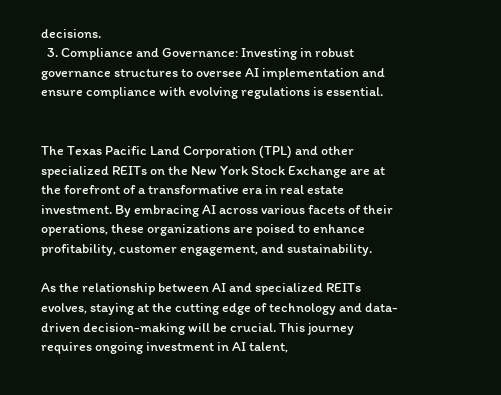decisions.
  3. Compliance and Governance: Investing in robust governance structures to oversee AI implementation and ensure compliance with evolving regulations is essential.


The Texas Pacific Land Corporation (TPL) and other specialized REITs on the New York Stock Exchange are at the forefront of a transformative era in real estate investment. By embracing AI across various facets of their operations, these organizations are poised to enhance profitability, customer engagement, and sustainability.

As the relationship between AI and specialized REITs evolves, staying at the cutting edge of technology and data-driven decision-making will be crucial. This journey requires ongoing investment in AI talent,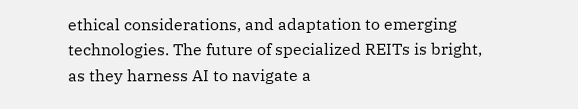ethical considerations, and adaptation to emerging technologies. The future of specialized REITs is bright, as they harness AI to navigate a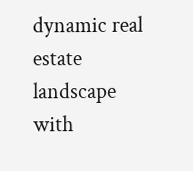dynamic real estate landscape with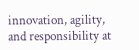innovation, agility, and responsibility at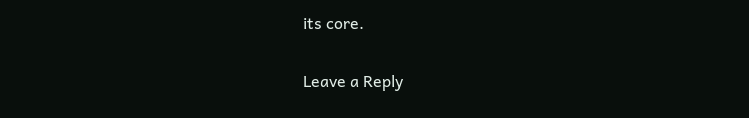its core.

Leave a Reply